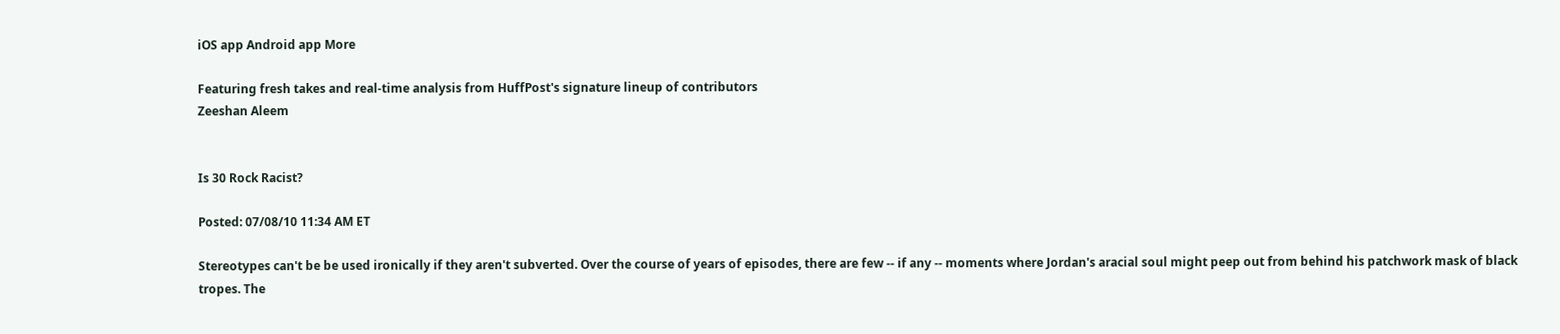iOS app Android app More

Featuring fresh takes and real-time analysis from HuffPost's signature lineup of contributors
Zeeshan Aleem


Is 30 Rock Racist?

Posted: 07/08/10 11:34 AM ET

Stereotypes can't be be used ironically if they aren't subverted. Over the course of years of episodes, there are few -- if any -- moments where Jordan's aracial soul might peep out from behind his patchwork mask of black tropes. The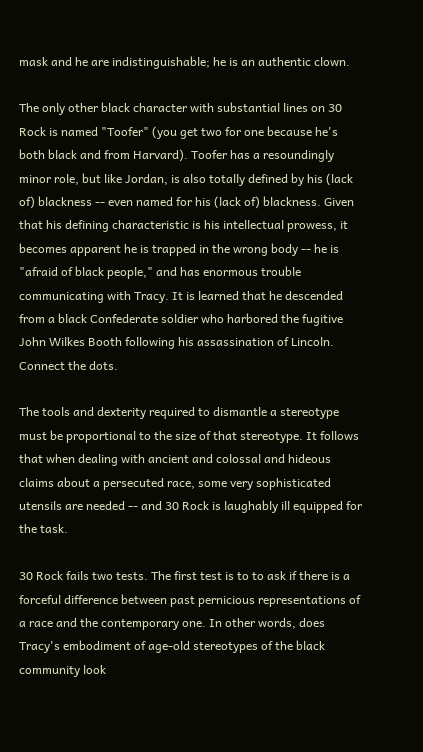mask and he are indistinguishable; he is an authentic clown.

The only other black character with substantial lines on 30 Rock is named "Toofer" (you get two for one because he's both black and from Harvard). Toofer has a resoundingly minor role, but like Jordan, is also totally defined by his (lack of) blackness -- even named for his (lack of) blackness. Given that his defining characteristic is his intellectual prowess, it becomes apparent he is trapped in the wrong body -- he is "afraid of black people," and has enormous trouble communicating with Tracy. It is learned that he descended from a black Confederate soldier who harbored the fugitive John Wilkes Booth following his assassination of Lincoln. Connect the dots.

The tools and dexterity required to dismantle a stereotype must be proportional to the size of that stereotype. It follows that when dealing with ancient and colossal and hideous claims about a persecuted race, some very sophisticated utensils are needed -- and 30 Rock is laughably ill equipped for the task.

30 Rock fails two tests. The first test is to to ask if there is a forceful difference between past pernicious representations of a race and the contemporary one. In other words, does Tracy's embodiment of age-old stereotypes of the black community look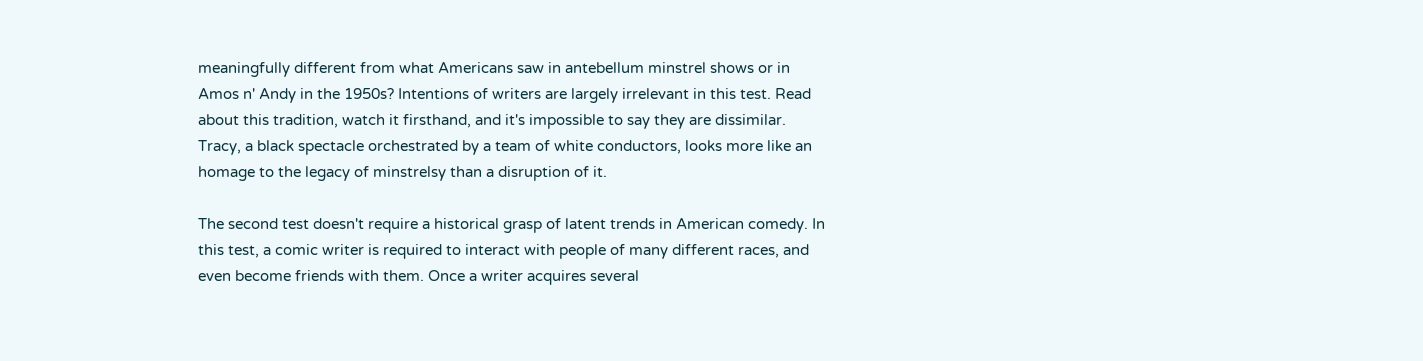meaningfully different from what Americans saw in antebellum minstrel shows or in Amos n' Andy in the 1950s? Intentions of writers are largely irrelevant in this test. Read about this tradition, watch it firsthand, and it's impossible to say they are dissimilar. Tracy, a black spectacle orchestrated by a team of white conductors, looks more like an homage to the legacy of minstrelsy than a disruption of it.

The second test doesn't require a historical grasp of latent trends in American comedy. In this test, a comic writer is required to interact with people of many different races, and even become friends with them. Once a writer acquires several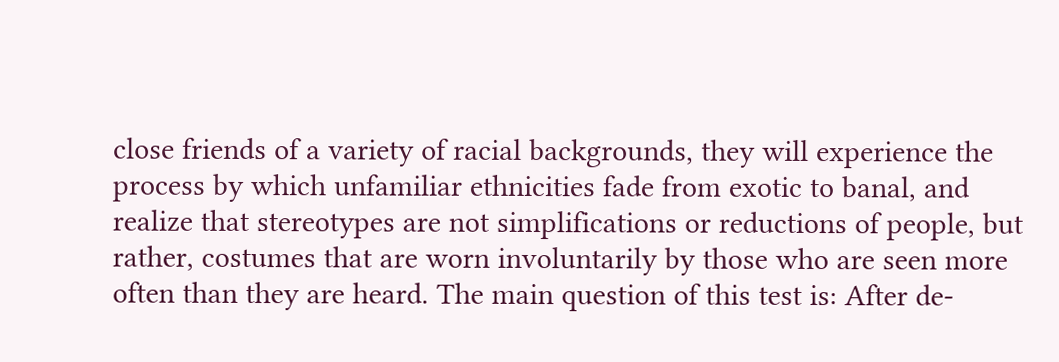close friends of a variety of racial backgrounds, they will experience the process by which unfamiliar ethnicities fade from exotic to banal, and realize that stereotypes are not simplifications or reductions of people, but rather, costumes that are worn involuntarily by those who are seen more often than they are heard. The main question of this test is: After de-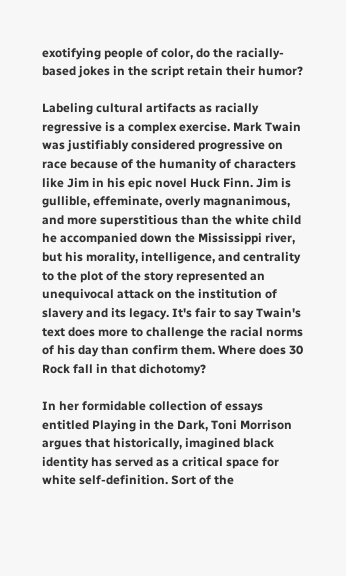exotifying people of color, do the racially-based jokes in the script retain their humor?

Labeling cultural artifacts as racially regressive is a complex exercise. Mark Twain was justifiably considered progressive on race because of the humanity of characters like Jim in his epic novel Huck Finn. Jim is gullible, effeminate, overly magnanimous, and more superstitious than the white child he accompanied down the Mississippi river, but his morality, intelligence, and centrality to the plot of the story represented an unequivocal attack on the institution of slavery and its legacy. It's fair to say Twain's text does more to challenge the racial norms of his day than confirm them. Where does 30 Rock fall in that dichotomy?

In her formidable collection of essays entitled Playing in the Dark, Toni Morrison argues that historically, imagined black identity has served as a critical space for white self-definition. Sort of the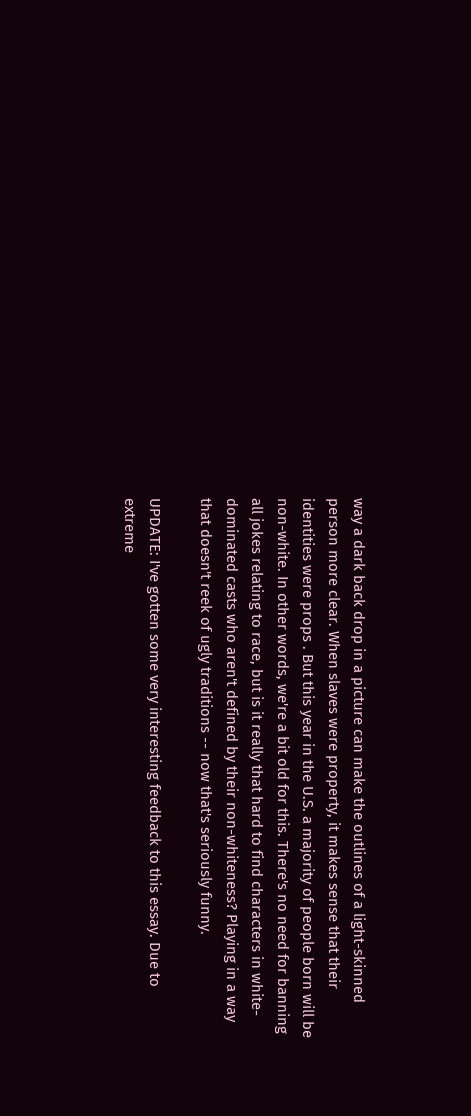way a dark back drop in a picture can make the outlines of a light-skinned person more clear. When slaves were property, it makes sense that their identities were props . But this year in the U.S. a majority of people born will be non-white. In other words, we're a bit old for this. There's no need for banning all jokes relating to race, but is it really that hard to find characters in white-dominated casts who aren't defined by their non-whiteness? Playing in a way that doesn't reek of ugly traditions -- now that's seriously funny.

UPDATE: I've gotten some very interesting feedback to this essay. Due to extreme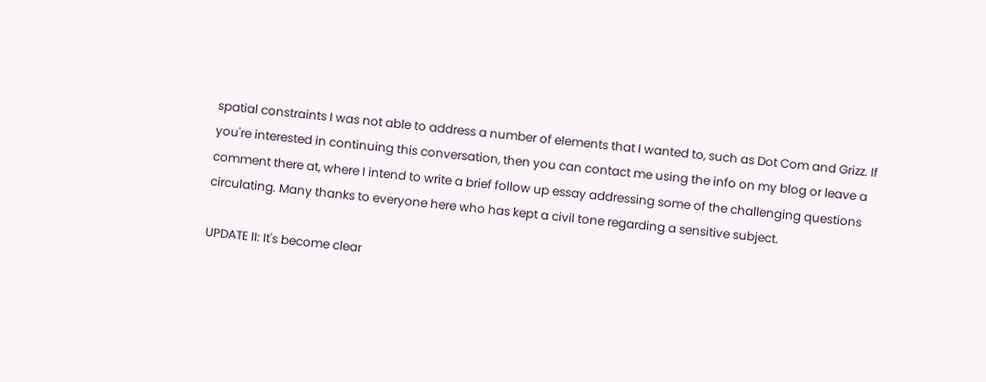spatial constraints I was not able to address a number of elements that I wanted to, such as Dot Com and Grizz. If you're interested in continuing this conversation, then you can contact me using the info on my blog or leave a comment there at, where I intend to write a brief follow up essay addressing some of the challenging questions circulating. Many thanks to everyone here who has kept a civil tone regarding a sensitive subject.

UPDATE II: It's become clear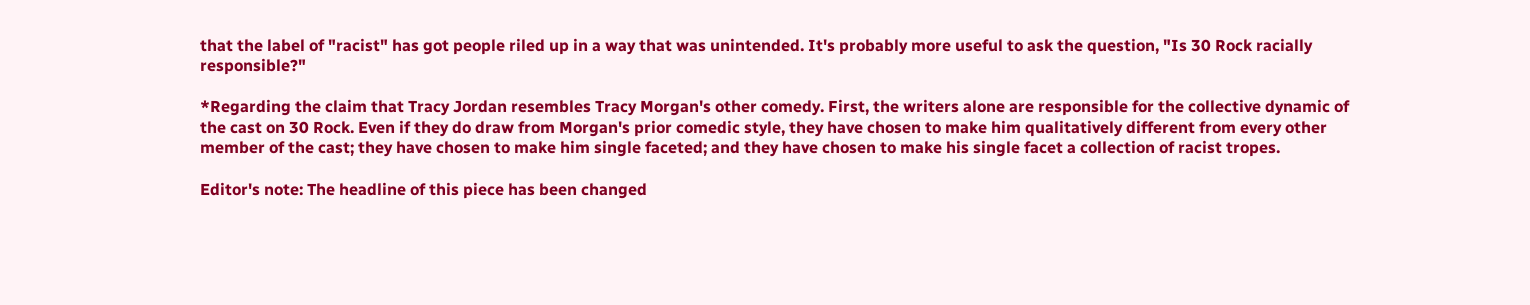that the label of "racist" has got people riled up in a way that was unintended. It's probably more useful to ask the question, "Is 30 Rock racially responsible?"

*Regarding the claim that Tracy Jordan resembles Tracy Morgan's other comedy. First, the writers alone are responsible for the collective dynamic of the cast on 30 Rock. Even if they do draw from Morgan's prior comedic style, they have chosen to make him qualitatively different from every other member of the cast; they have chosen to make him single faceted; and they have chosen to make his single facet a collection of racist tropes.

Editor's note: The headline of this piece has been changed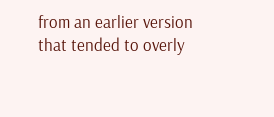from an earlier version that tended to overly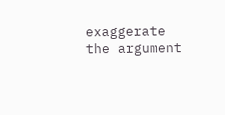exaggerate the argument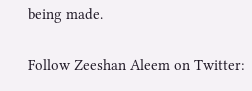being made.


Follow Zeeshan Aleem on Twitter: